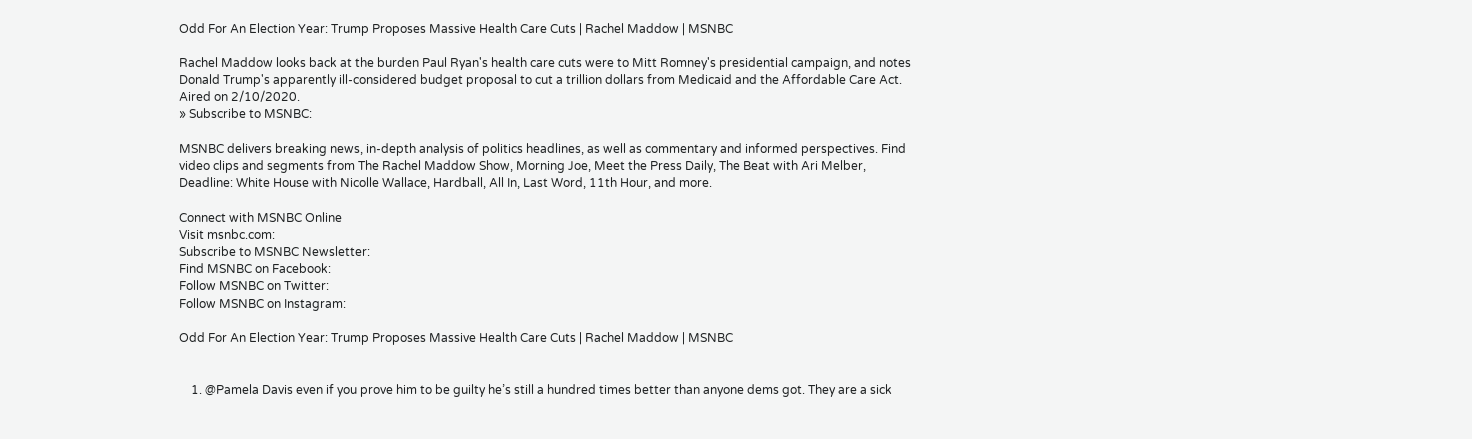Odd For An Election Year: Trump Proposes Massive Health Care Cuts | Rachel Maddow | MSNBC

Rachel Maddow looks back at the burden Paul Ryan's health care cuts were to Mitt Romney's presidential campaign, and notes Donald Trump's apparently ill-considered budget proposal to cut a trillion dollars from Medicaid and the Affordable Care Act. Aired on 2/10/2020.
» Subscribe to MSNBC:

MSNBC delivers breaking news, in-depth analysis of politics headlines, as well as commentary and informed perspectives. Find video clips and segments from The Rachel Maddow Show, Morning Joe, Meet the Press Daily, The Beat with Ari Melber, Deadline: White House with Nicolle Wallace, Hardball, All In, Last Word, 11th Hour, and more.

Connect with MSNBC Online
Visit msnbc.com:
Subscribe to MSNBC Newsletter:
Find MSNBC on Facebook:
Follow MSNBC on Twitter:
Follow MSNBC on Instagram:

Odd For An Election Year: Trump Proposes Massive Health Care Cuts | Rachel Maddow | MSNBC


    1. @Pamela Davis even if you prove him to be guilty he’s still a hundred times better than anyone dems got. They are a sick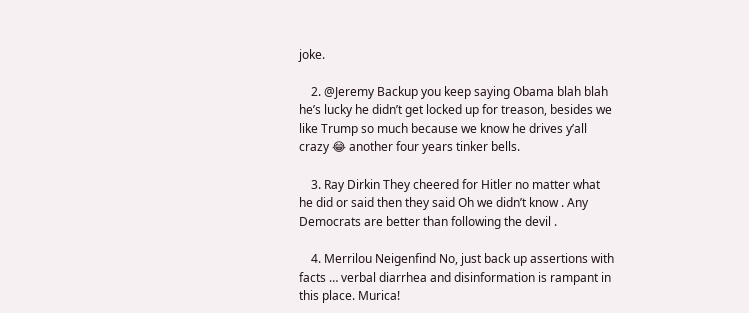joke.

    2. @Jeremy Backup you keep saying Obama blah blah he’s lucky he didn’t get locked up for treason, besides we like Trump so much because we know he drives y’all crazy 😂 another four years tinker bells.

    3. Ray Dirkin They cheered for Hitler no matter what he did or said then they said Oh we didn’t know . Any Democrats are better than following the devil .

    4. Merrilou Neigenfind No, just back up assertions with facts … verbal diarrhea and disinformation is rampant in this place. Murica!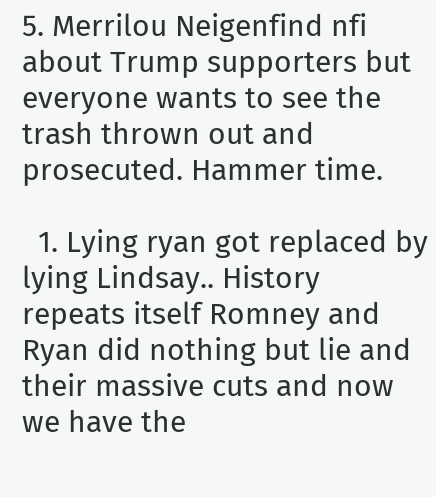5. Merrilou Neigenfind nfi about Trump supporters but everyone wants to see the trash thrown out and prosecuted. Hammer time.

  1. Lying ryan got replaced by lying Lindsay.. History repeats itself Romney and Ryan did nothing but lie and their massive cuts and now we have the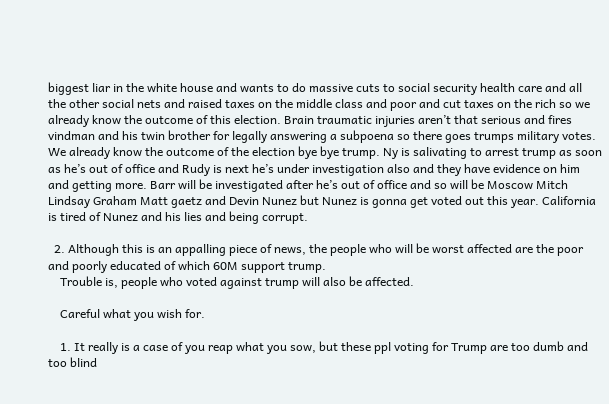biggest liar in the white house and wants to do massive cuts to social security health care and all the other social nets and raised taxes on the middle class and poor and cut taxes on the rich so we already know the outcome of this election. Brain traumatic injuries aren’t that serious and fires vindman and his twin brother for legally answering a subpoena so there goes trumps military votes. We already know the outcome of the election bye bye trump. Ny is salivating to arrest trump as soon as he’s out of office and Rudy is next he’s under investigation also and they have evidence on him and getting more. Barr will be investigated after he’s out of office and so will be Moscow Mitch Lindsay Graham Matt gaetz and Devin Nunez but Nunez is gonna get voted out this year. California is tired of Nunez and his lies and being corrupt.

  2. Although this is an appalling piece of news, the people who will be worst affected are the poor and poorly educated of which 60M support trump.
    Trouble is, people who voted against trump will also be affected.

    Careful what you wish for.

    1. It really is a case of you reap what you sow, but these ppl voting for Trump are too dumb and too blind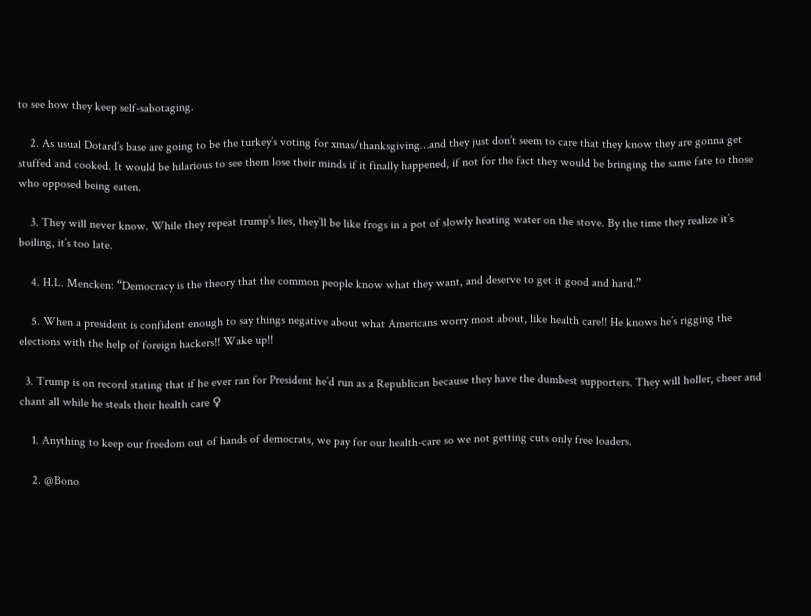to see how they keep self-sabotaging.

    2. As usual Dotard’s base are going to be the turkey’s voting for xmas/thanksgiving…and they just don’t seem to care that they know they are gonna get stuffed and cooked. It would be hilarious to see them lose their minds if it finally happened, if not for the fact they would be bringing the same fate to those who opposed being eaten.

    3. They will never know. While they repeat trump’s lies, they’ll be like frogs in a pot of slowly heating water on the stove. By the time they realize it’s boiling, it’s too late.

    4. H.L. Mencken: “Democracy is the theory that the common people know what they want, and deserve to get it good and hard.”

    5. When a president is confident enough to say things negative about what Americans worry most about, like health care!! He knows he’s rigging the elections with the help of foreign hackers!! Wake up!!

  3. Trump is on record stating that if he ever ran for President he’d run as a Republican because they have the dumbest supporters. They will holler, cheer and chant all while he steals their health care ♀

    1. Anything to keep our freedom out of hands of democrats, we pay for our health-care so we not getting cuts only free loaders.

    2. @Bono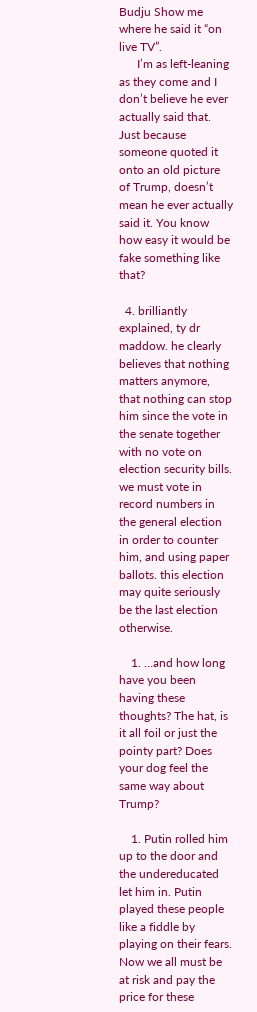Budju Show me where he said it “on live TV”.
      I’m as left-leaning as they come and I don’t believe he ever actually said that. Just because someone quoted it onto an old picture of Trump, doesn’t mean he ever actually said it. You know how easy it would be fake something like that?

  4. brilliantly explained, ty dr maddow. he clearly believes that nothing matters anymore, that nothing can stop him since the vote in the senate together with no vote on election security bills. we must vote in record numbers in the general election in order to counter him, and using paper ballots. this election may quite seriously be the last election otherwise.

    1. …and how long have you been having these thoughts? The hat, is it all foil or just the pointy part? Does your dog feel the same way about Trump?

    1. Putin rolled him up to the door and the undereducated let him in. Putin played these people like a fiddle by playing on their fears. Now we all must be at risk and pay the price for these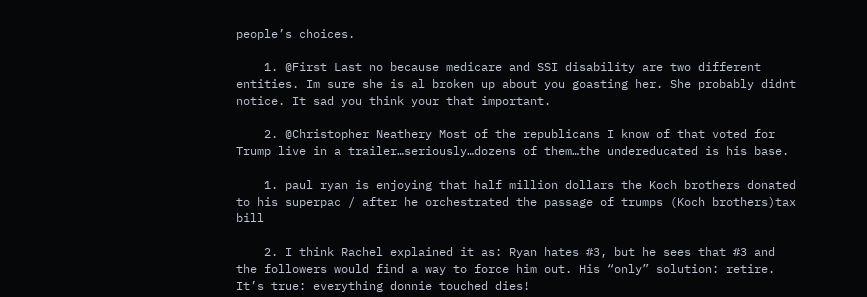people’s choices.

    1. @First Last no because medicare and SSI disability are two different entities. Im sure she is al broken up about you goasting her. She probably didnt notice. It sad you think your that important.

    2. @Christopher Neathery Most of the republicans I know of that voted for Trump live in a trailer…seriously…dozens of them…the undereducated is his base.

    1. paul ryan is enjoying that half million dollars the Koch brothers donated to his superpac / after he orchestrated the passage of trumps (Koch brothers)tax bill

    2. I think Rachel explained it as: Ryan hates #3, but he sees that #3 and the followers would find a way to force him out. His “only” solution: retire. It’s true: everything donnie touched dies!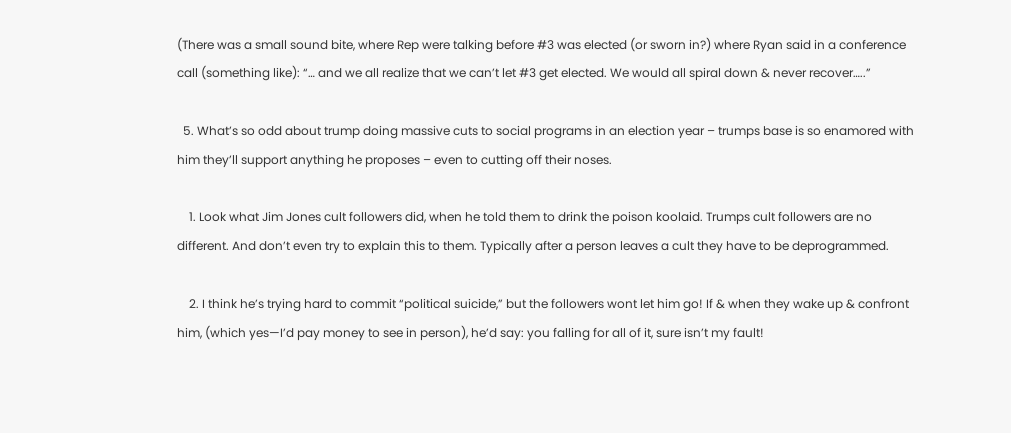(There was a small sound bite, where Rep were talking before #3 was elected (or sworn in?) where Ryan said in a conference call (something like): “… and we all realize that we can’t let #3 get elected. We would all spiral down & never recover…..”

  5. What’s so odd about trump doing massive cuts to social programs in an election year – trumps base is so enamored with him they’ll support anything he proposes – even to cutting off their noses.

    1. Look what Jim Jones cult followers did, when he told them to drink the poison koolaid. Trumps cult followers are no different. And don’t even try to explain this to them. Typically after a person leaves a cult they have to be deprogrammed.

    2. I think he’s trying hard to commit “political suicide,” but the followers wont let him go! If & when they wake up & confront him, (which yes—I’d pay money to see in person), he’d say: you falling for all of it, sure isn’t my fault!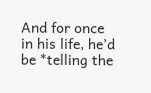And for once in his life, he’d be *telling the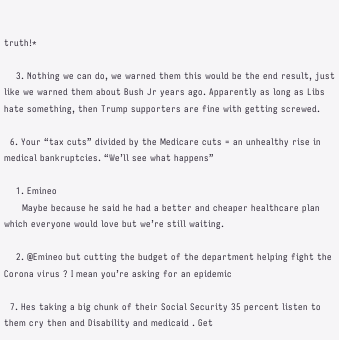truth!*

    3. Nothing we can do, we warned them this would be the end result, just like we warned them about Bush Jr years ago. Apparently as long as Libs hate something, then Trump supporters are fine with getting screwed.

  6. Your “tax cuts” divided by the Medicare cuts = an unhealthy rise in medical bankruptcies. “We’ll see what happens”

    1. Emineo
      Maybe because he said he had a better and cheaper healthcare plan which everyone would love but we’re still waiting.

    2. @Emineo but cutting the budget of the department helping fight the Corona virus ? I mean you’re asking for an epidemic

  7. Hes taking a big chunk of their Social Security 35 percent listen to them cry then and Disability and medicaid . Get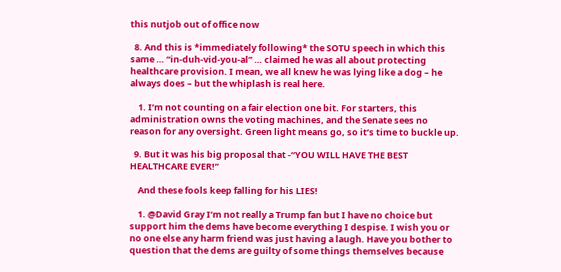this nutjob out of office now

  8. And this is *immediately following* the SOTU speech in which this same … “in-duh-vid-you-al” … claimed he was all about protecting healthcare provision. I mean, we all knew he was lying like a dog – he always does – but the whiplash is real here.

    1. I’m not counting on a fair election one bit. For starters, this administration owns the voting machines, and the Senate sees no reason for any oversight. Green light means go, so it’s time to buckle up.

  9. But it was his big proposal that -“YOU WILL HAVE THE BEST HEALTHCARE EVER!”

    And these fools keep falling for his LIES!

    1. @David Gray I’m not really a Trump fan but I have no choice but support him the dems have become everything I despise. I wish you or no one else any harm friend was just having a laugh. Have you bother to question that the dems are guilty of some things themselves because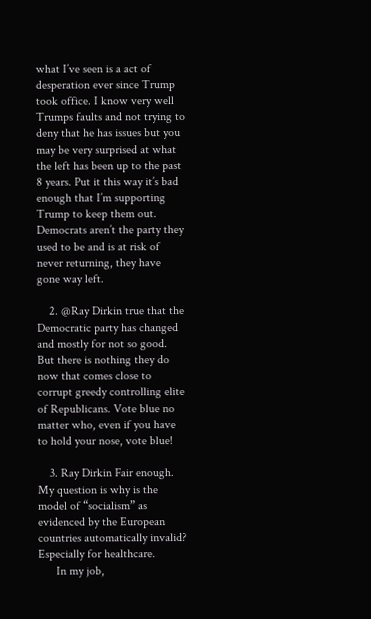what I’ve seen is a act of desperation ever since Trump took office. I know very well Trumps faults and not trying to deny that he has issues but you may be very surprised at what the left has been up to the past 8 years. Put it this way it’s bad enough that I’m supporting Trump to keep them out. Democrats aren’t the party they used to be and is at risk of never returning, they have gone way left.

    2. @Ray Dirkin true that the Democratic party has changed and mostly for not so good. But there is nothing they do now that comes close to corrupt greedy controlling elite of Republicans. Vote blue no matter who, even if you have to hold your nose, vote blue!

    3. Ray Dirkin Fair enough. My question is why is the model of “socialism” as evidenced by the European countries automatically invalid? Especially for healthcare.
      In my job,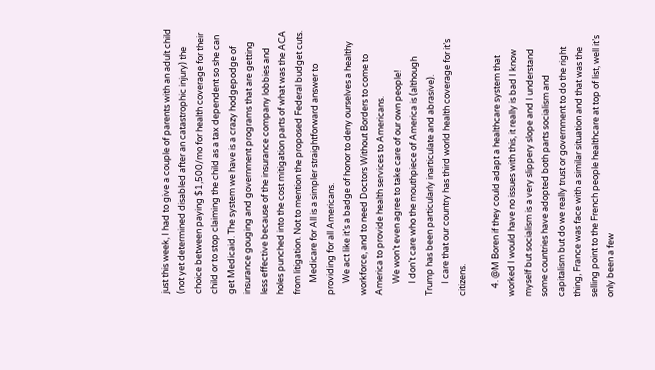just this week, I had to give a couple of parents with an adult child (not yet determined disabled after an catastrophic injury) the choice between paying $1,500/mo for health coverage for their child or to stop claiming the child as a tax dependent so she can get Medicaid. The system we have is a crazy hodgepodge of insurance gouging and government programs that are getting less effective because of the insurance company lobbies and holes punched into the cost mitigation parts of what was the ACA from litigation. Not to mention the proposed Federal budget cuts.
      Medicare for All is a simpler straightforward answer to providing for all Americans.
      We act like it’s a badge of honor to deny ourselves a healthy workforce, and to need Doctors Without Borders to come to America to provide health services to Americans.
      We won’t even agree to take care of our own people!
      I don’t care who the mouthpiece of America is (although Trump has been particularly inarticulate and abrasive).
      I care that our country has third world health coverage for it’s citizens.

    4. @M Boren if they could adapt a healthcare system that worked I would have no issues with this, it really is bad I know myself but socialism is a very slippery slope and I understand some countries have adopted both parts socialism and capitalism but do we really trust or government to do the right thing, France was face with a similar situation and that was the selling point to the French people healthcare at top of list, well it’s only been a few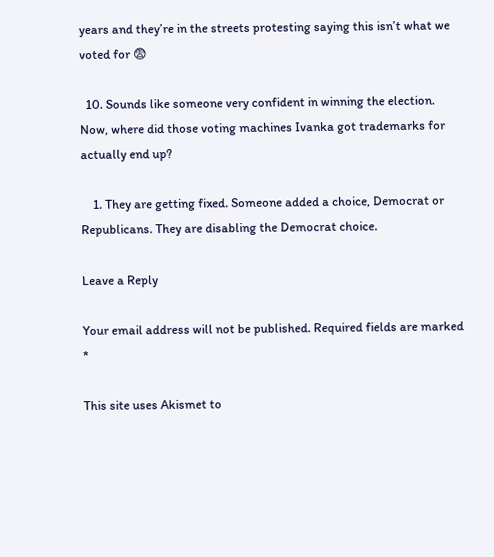years and they’re in the streets protesting saying this isn’t what we voted for 😨

  10. Sounds like someone very confident in winning the election. Now, where did those voting machines Ivanka got trademarks for actually end up?

    1. They are getting fixed. Someone added a choice, Democrat or Republicans. They are disabling the Democrat choice.

Leave a Reply

Your email address will not be published. Required fields are marked *

This site uses Akismet to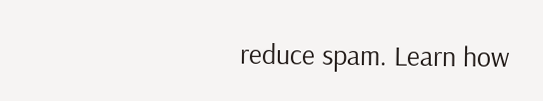reduce spam. Learn how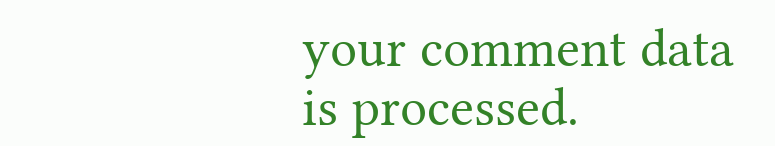your comment data is processed.